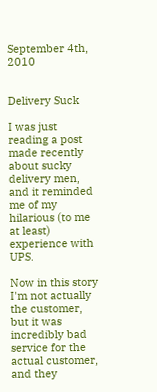September 4th, 2010


Delivery Suck

I was just reading a post made recently about sucky delivery men, and it reminded me of my hilarious (to me at least) experience with UPS.

Now in this story I'm not actually the customer, but it was incredibly bad service for the actual customer, and they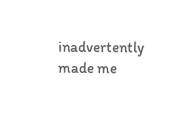inadvertently made me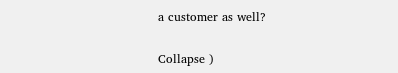a customer as well?


Collapse )